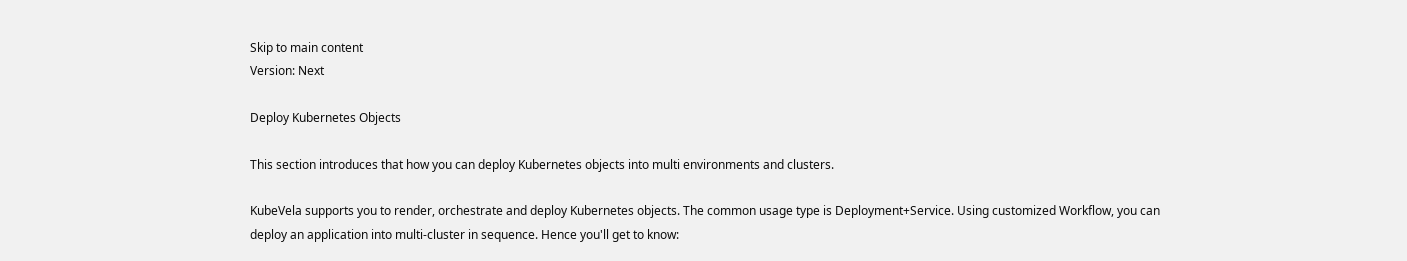Skip to main content
Version: Next

Deploy Kubernetes Objects

This section introduces that how you can deploy Kubernetes objects into multi environments and clusters.

KubeVela supports you to render, orchestrate and deploy Kubernetes objects. The common usage type is Deployment+Service. Using customized Workflow, you can deploy an application into multi-cluster in sequence. Hence you'll get to know: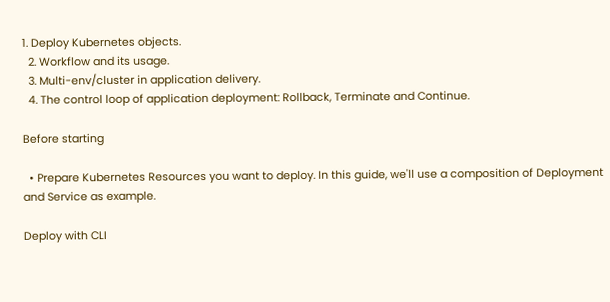1. Deploy Kubernetes objects.
  2. Workflow and its usage.
  3. Multi-env/cluster in application delivery.
  4. The control loop of application deployment: Rollback, Terminate and Continue.

Before starting

  • Prepare Kubernetes Resources you want to deploy. In this guide, we'll use a composition of Deployment and Service as example.

Deploy with CLI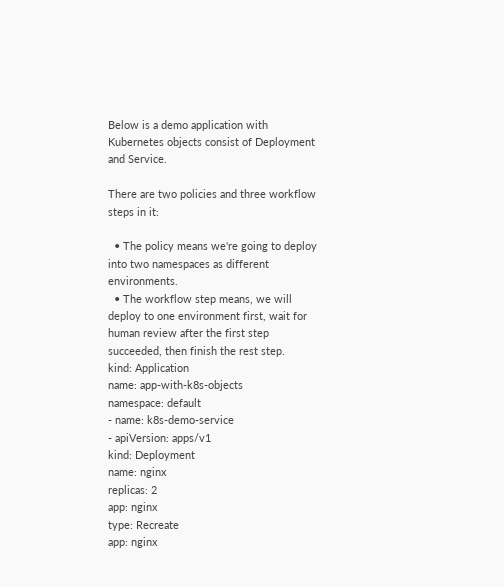Below is a demo application with Kubernetes objects consist of Deployment and Service.

There are two policies and three workflow steps in it:

  • The policy means we're going to deploy into two namespaces as different environments.
  • The workflow step means, we will deploy to one environment first, wait for human review after the first step succeeded, then finish the rest step.
kind: Application
name: app-with-k8s-objects
namespace: default
- name: k8s-demo-service
- apiVersion: apps/v1
kind: Deployment
name: nginx
replicas: 2
app: nginx
type: Recreate
app: nginx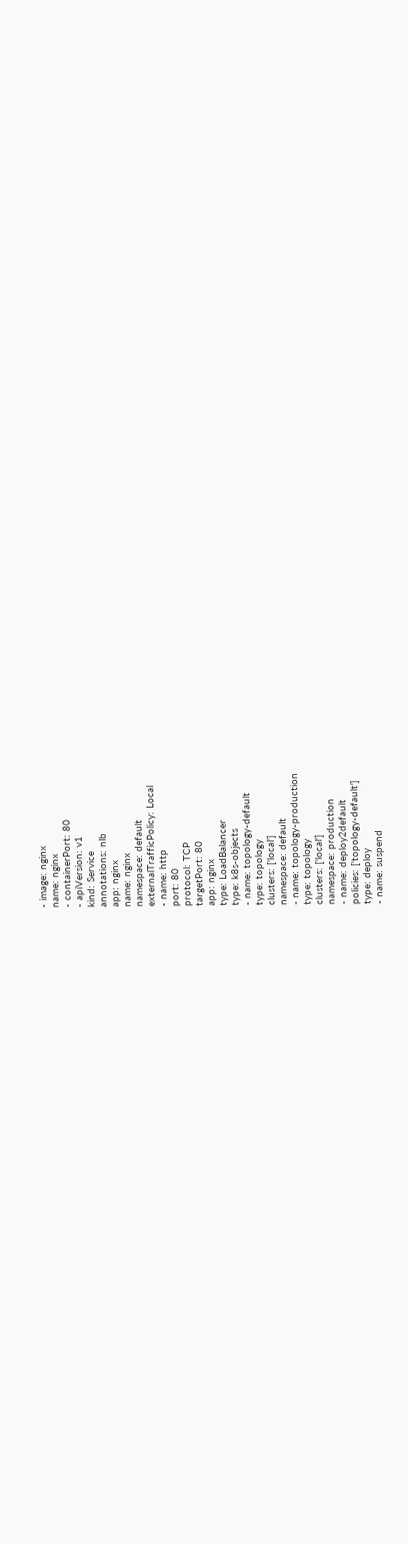- image: nginx
name: nginx
- containerPort: 80
- apiVersion: v1
kind: Service
annotations: nlb
app: nginx
name: nginx
namespace: default
externalTrafficPolicy: Local
- name: http
port: 80
protocol: TCP
targetPort: 80
app: nginx
type: LoadBalancer
type: k8s-objects
- name: topology-default
type: topology
clusters: ['local']
namespace: default
- name: topology-production
type: topology
clusters: ['local']
namespace: production
- name: deploy2default
policies: ['topology-default']
type: deploy
- name: suspend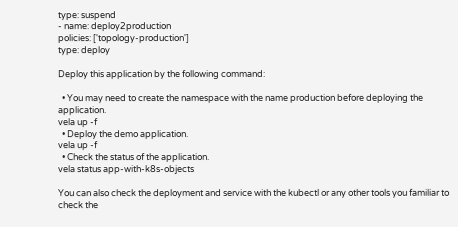type: suspend
- name: deploy2production
policies: ['topology-production']
type: deploy

Deploy this application by the following command:

  • You may need to create the namespace with the name production before deploying the application.
vela up -f
  • Deploy the demo application.
vela up -f
  • Check the status of the application.
vela status app-with-k8s-objects

You can also check the deployment and service with the kubectl or any other tools you familiar to check the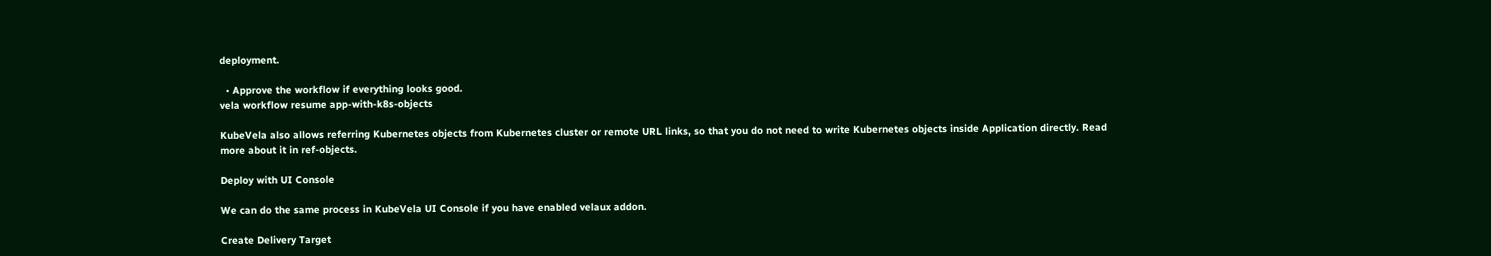deployment.

  • Approve the workflow if everything looks good.
vela workflow resume app-with-k8s-objects

KubeVela also allows referring Kubernetes objects from Kubernetes cluster or remote URL links, so that you do not need to write Kubernetes objects inside Application directly. Read more about it in ref-objects.

Deploy with UI Console

We can do the same process in KubeVela UI Console if you have enabled velaux addon.

Create Delivery Target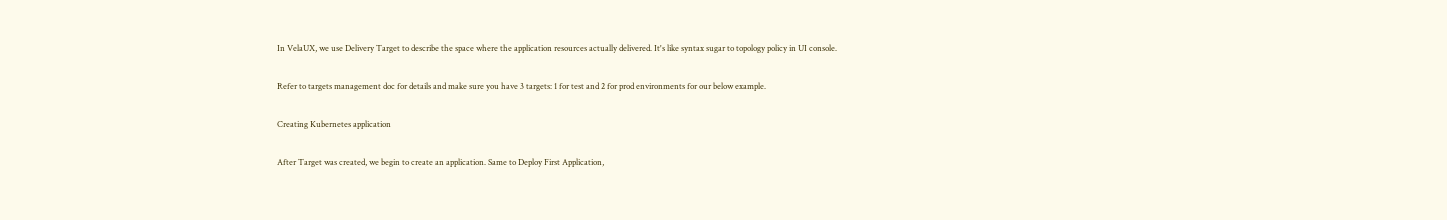In VelaUX, we use Delivery Target to describe the space where the application resources actually delivered. It's like syntax sugar to topology policy in UI console.

Refer to targets management doc for details and make sure you have 3 targets: 1 for test and 2 for prod environments for our below example.

Creating Kubernetes application

After Target was created, we begin to create an application. Same to Deploy First Application,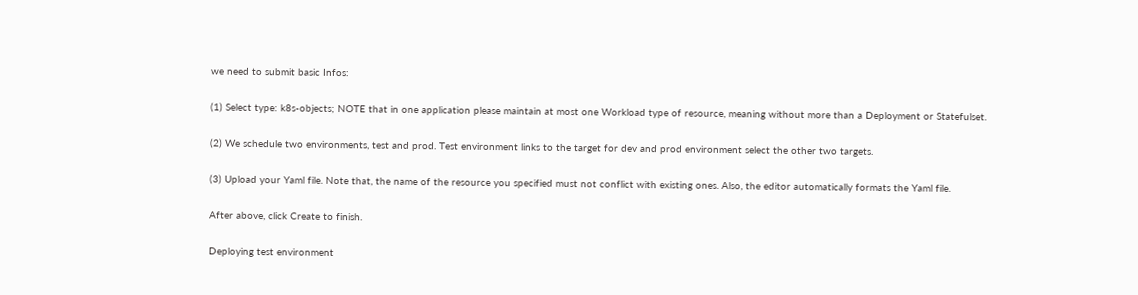we need to submit basic Infos:

(1) Select type: k8s-objects; NOTE that in one application please maintain at most one Workload type of resource, meaning without more than a Deployment or Statefulset.

(2) We schedule two environments, test and prod. Test environment links to the target for dev and prod environment select the other two targets.

(3) Upload your Yaml file. Note that, the name of the resource you specified must not conflict with existing ones. Also, the editor automatically formats the Yaml file.

After above, click Create to finish.

Deploying test environment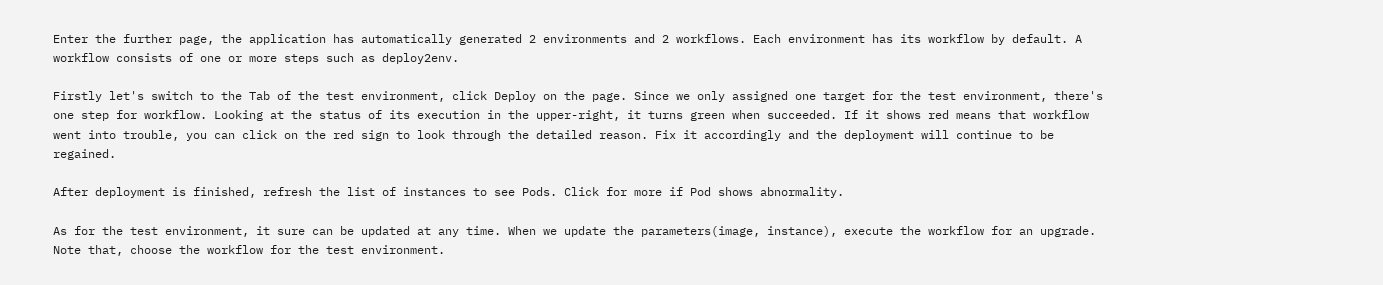Enter the further page, the application has automatically generated 2 environments and 2 workflows. Each environment has its workflow by default. A workflow consists of one or more steps such as deploy2env.

Firstly let's switch to the Tab of the test environment, click Deploy on the page. Since we only assigned one target for the test environment, there's one step for workflow. Looking at the status of its execution in the upper-right, it turns green when succeeded. If it shows red means that workflow went into trouble, you can click on the red sign to look through the detailed reason. Fix it accordingly and the deployment will continue to be regained.

After deployment is finished, refresh the list of instances to see Pods. Click for more if Pod shows abnormality.

As for the test environment, it sure can be updated at any time. When we update the parameters(image, instance), execute the workflow for an upgrade. Note that, choose the workflow for the test environment.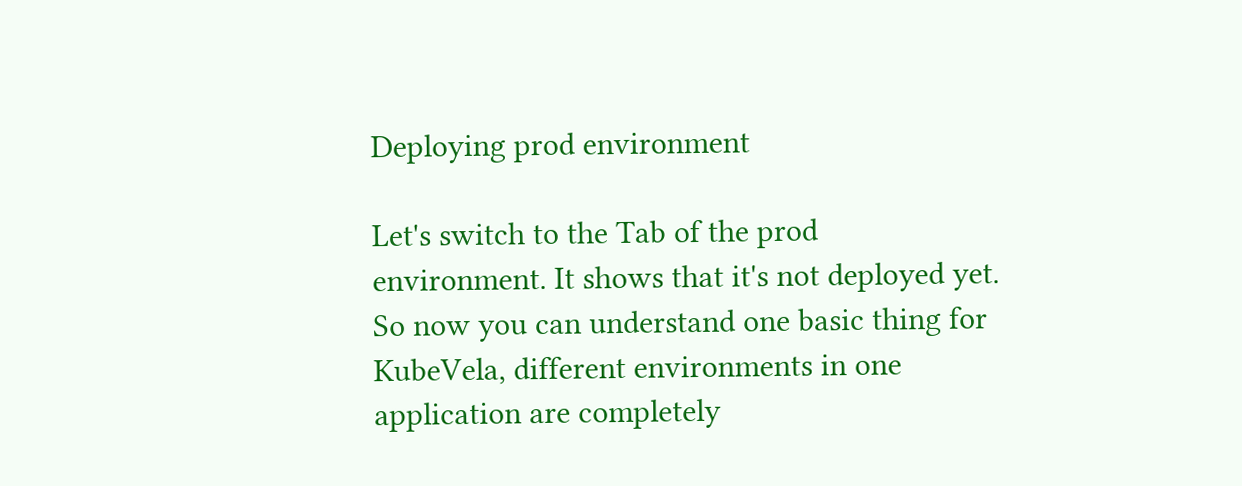Deploying prod environment

Let's switch to the Tab of the prod environment. It shows that it's not deployed yet. So now you can understand one basic thing for KubeVela, different environments in one application are completely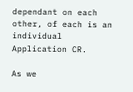dependant on each other, of each is an individual Application CR.

As we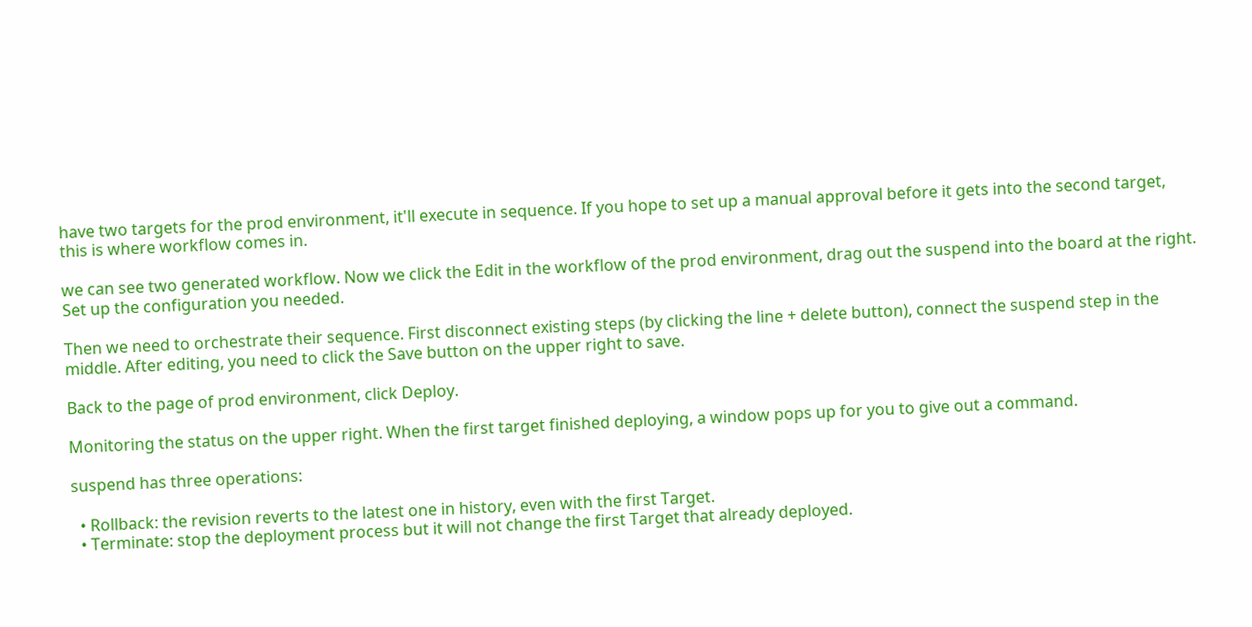have two targets for the prod environment, it'll execute in sequence. If you hope to set up a manual approval before it gets into the second target, this is where workflow comes in.

we can see two generated workflow. Now we click the Edit in the workflow of the prod environment, drag out the suspend into the board at the right. Set up the configuration you needed.

Then we need to orchestrate their sequence. First disconnect existing steps (by clicking the line + delete button), connect the suspend step in the middle. After editing, you need to click the Save button on the upper right to save.

Back to the page of prod environment, click Deploy.

Monitoring the status on the upper right. When the first target finished deploying, a window pops up for you to give out a command.

suspend has three operations:

  • Rollback: the revision reverts to the latest one in history, even with the first Target.
  • Terminate: stop the deployment process but it will not change the first Target that already deployed.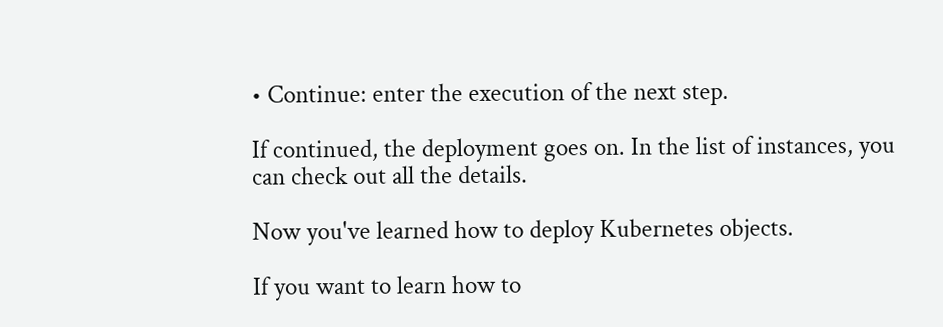• Continue: enter the execution of the next step.

If continued, the deployment goes on. In the list of instances, you can check out all the details.

Now you've learned how to deploy Kubernetes objects.

If you want to learn how to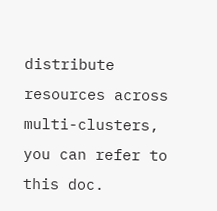distribute resources across multi-clusters, you can refer to this doc.